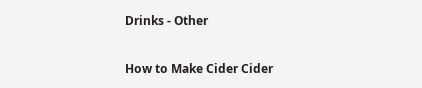Drinks - Other

How to Make Cider Cider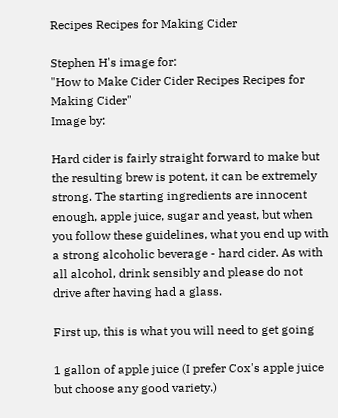Recipes Recipes for Making Cider

Stephen H's image for:
"How to Make Cider Cider Recipes Recipes for Making Cider"
Image by:

Hard cider is fairly straight forward to make but the resulting brew is potent, it can be extremely strong. The starting ingredients are innocent enough, apple juice, sugar and yeast, but when you follow these guidelines, what you end up with a strong alcoholic beverage - hard cider. As with all alcohol, drink sensibly and please do not drive after having had a glass.

First up, this is what you will need to get going

1 gallon of apple juice (I prefer Cox's apple juice but choose any good variety.)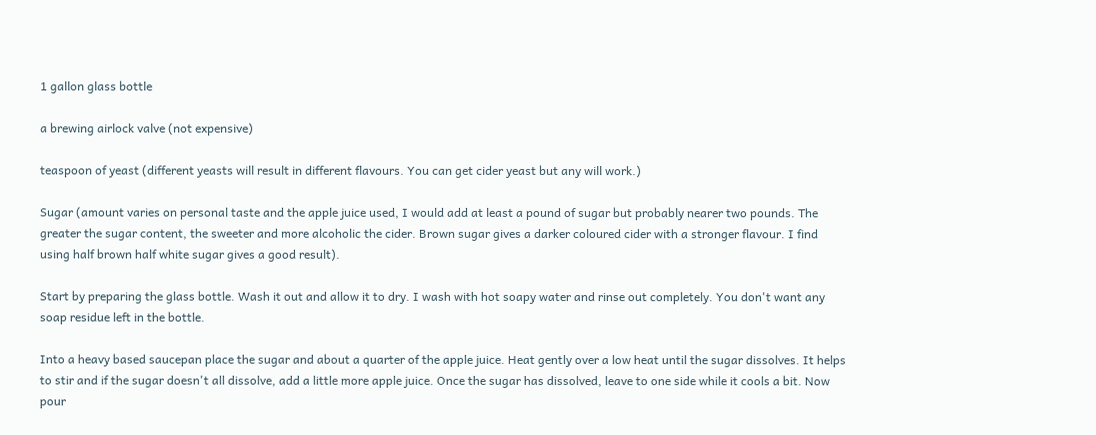1 gallon glass bottle

a brewing airlock valve (not expensive)

teaspoon of yeast (different yeasts will result in different flavours. You can get cider yeast but any will work.)

Sugar (amount varies on personal taste and the apple juice used, I would add at least a pound of sugar but probably nearer two pounds. The greater the sugar content, the sweeter and more alcoholic the cider. Brown sugar gives a darker coloured cider with a stronger flavour. I find using half brown half white sugar gives a good result).

Start by preparing the glass bottle. Wash it out and allow it to dry. I wash with hot soapy water and rinse out completely. You don't want any soap residue left in the bottle.

Into a heavy based saucepan place the sugar and about a quarter of the apple juice. Heat gently over a low heat until the sugar dissolves. It helps to stir and if the sugar doesn't all dissolve, add a little more apple juice. Once the sugar has dissolved, leave to one side while it cools a bit. Now pour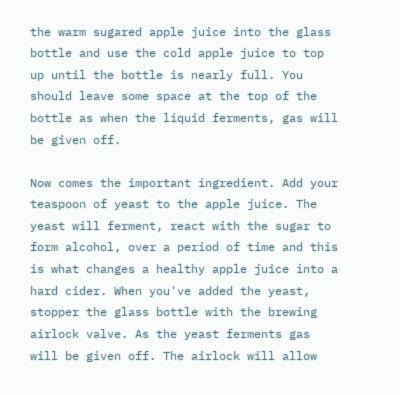the warm sugared apple juice into the glass bottle and use the cold apple juice to top up until the bottle is nearly full. You should leave some space at the top of the bottle as when the liquid ferments, gas will be given off.

Now comes the important ingredient. Add your teaspoon of yeast to the apple juice. The yeast will ferment, react with the sugar to form alcohol, over a period of time and this is what changes a healthy apple juice into a hard cider. When you've added the yeast, stopper the glass bottle with the brewing airlock valve. As the yeast ferments gas will be given off. The airlock will allow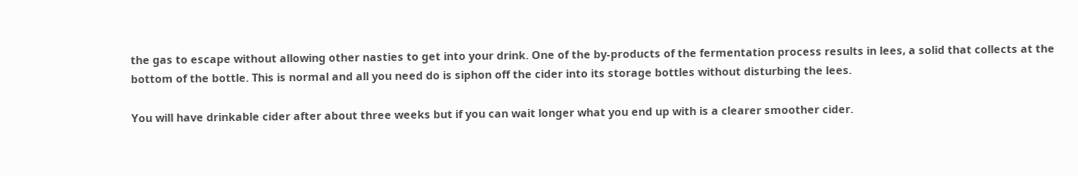the gas to escape without allowing other nasties to get into your drink. One of the by-products of the fermentation process results in lees, a solid that collects at the bottom of the bottle. This is normal and all you need do is siphon off the cider into its storage bottles without disturbing the lees.

You will have drinkable cider after about three weeks but if you can wait longer what you end up with is a clearer smoother cider.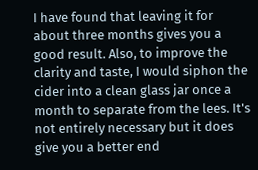I have found that leaving it for about three months gives you a good result. Also, to improve the clarity and taste, I would siphon the cider into a clean glass jar once a month to separate from the lees. It's not entirely necessary but it does give you a better end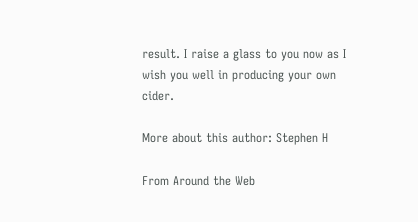result. I raise a glass to you now as I wish you well in producing your own cider.

More about this author: Stephen H

From Around the Web